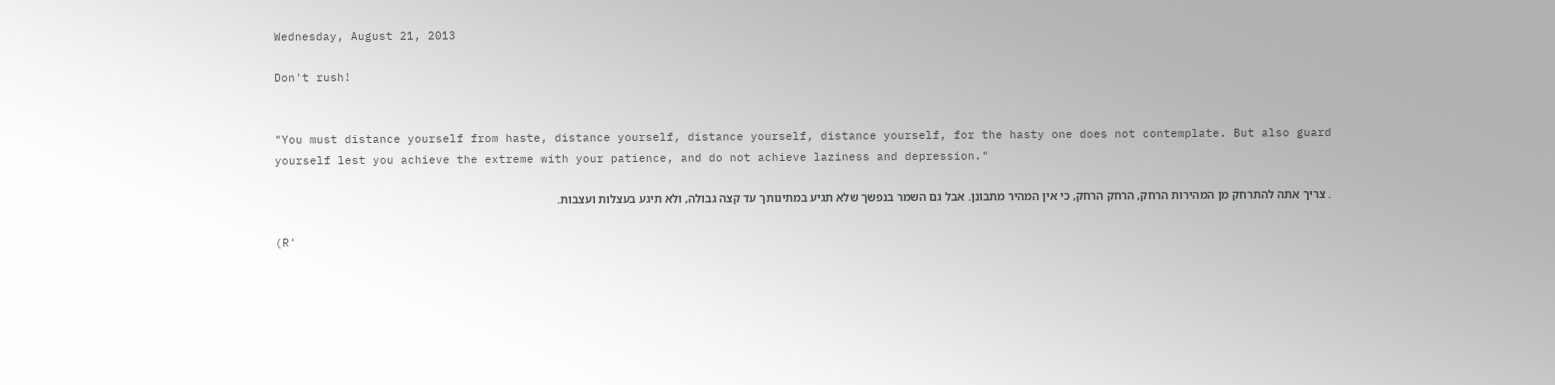Wednesday, August 21, 2013

Don't rush!


"You must distance yourself from haste, distance yourself, distance yourself, distance yourself, for the hasty one does not contemplate. But also guard yourself lest you achieve the extreme with your patience, and do not achieve laziness and depression."

. צריך אתה להתרחק מן המהירות הרחק, הרחק הרחק, כי אין המהיר מתבונן. אבל גם השמר בנפשך שלא תגיע במתינותך עד קצה גבולה, ולא תיגע בעצלות ועצבות.

(R'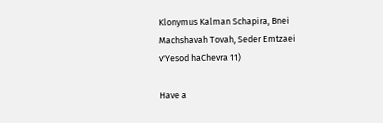Klonymus Kalman Schapira, Bnei Machshavah Tovah, Seder Emtzaei v'Yesod haChevra 11)

Have a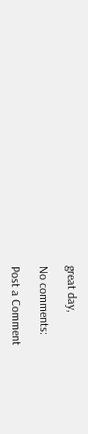great day,

No comments:

Post a Comment